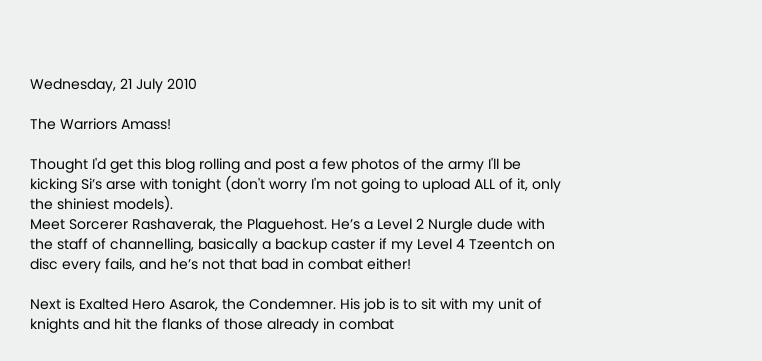Wednesday, 21 July 2010

The Warriors Amass!

Thought I'd get this blog rolling and post a few photos of the army I'll be kicking Si’s arse with tonight (don't worry I'm not going to upload ALL of it, only the shiniest models).
Meet Sorcerer Rashaverak, the Plaguehost. He’s a Level 2 Nurgle dude with the staff of channelling, basically a backup caster if my Level 4 Tzeentch on disc every fails, and he’s not that bad in combat either!

Next is Exalted Hero Asarok, the Condemner. His job is to sit with my unit of knights and hit the flanks of those already in combat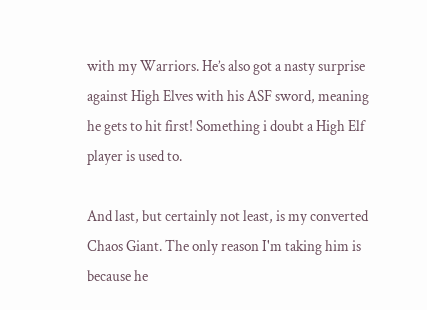with my Warriors. He’s also got a nasty surprise against High Elves with his ASF sword, meaning he gets to hit first! Something i doubt a High Elf player is used to.

And last, but certainly not least, is my converted Chaos Giant. The only reason I'm taking him is because he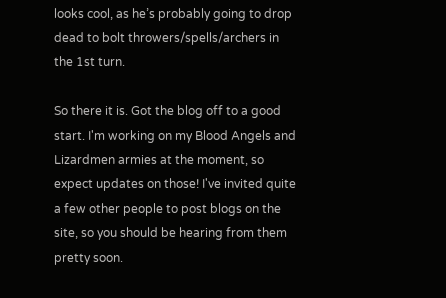looks cool, as he’s probably going to drop dead to bolt throwers/spells/archers in the 1st turn.

So there it is. Got the blog off to a good start. I'm working on my Blood Angels and Lizardmen armies at the moment, so expect updates on those! I've invited quite a few other people to post blogs on the site, so you should be hearing from them pretty soon.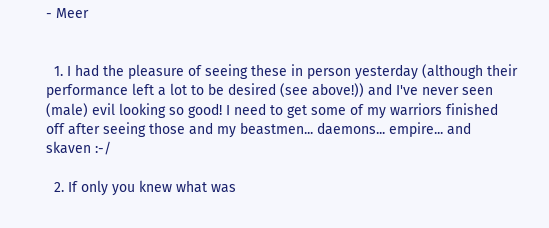- Meer


  1. I had the pleasure of seeing these in person yesterday (although their performance left a lot to be desired (see above!)) and I've never seen (male) evil looking so good! I need to get some of my warriors finished off after seeing those and my beastmen... daemons... empire... and skaven :-/

  2. If only you knew what was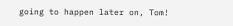going to happen later on, Tom!